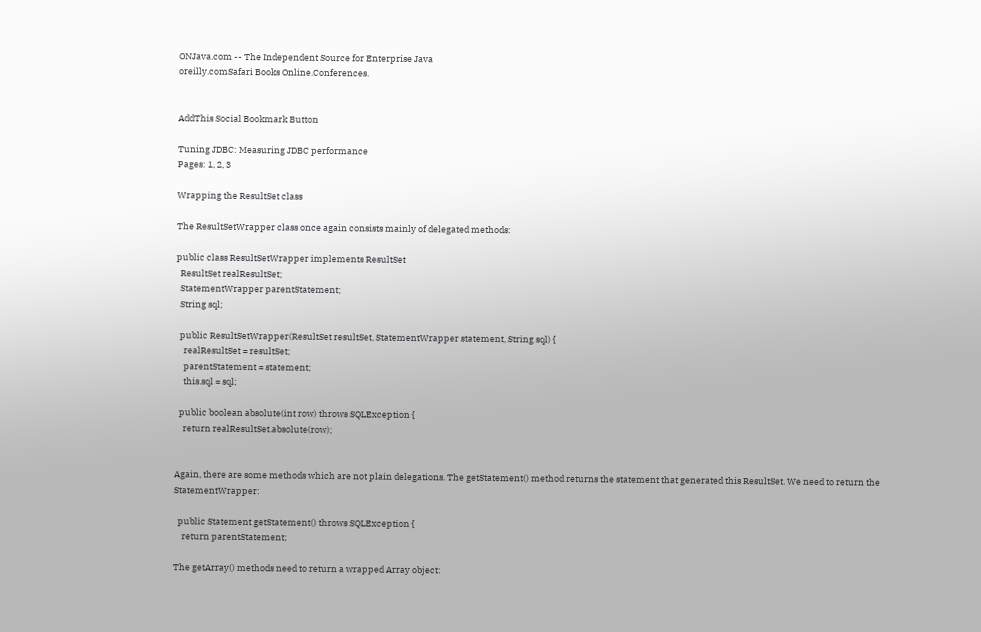ONJava.com -- The Independent Source for Enterprise Java
oreilly.comSafari Books Online.Conferences.


AddThis Social Bookmark Button

Tuning JDBC: Measuring JDBC performance
Pages: 1, 2, 3

Wrapping the ResultSet class

The ResultSetWrapper class once again consists mainly of delegated methods:

public class ResultSetWrapper implements ResultSet
  ResultSet realResultSet;
  StatementWrapper parentStatement;
  String sql;

  public ResultSetWrapper(ResultSet resultSet, StatementWrapper statement, String sql) {
    realResultSet = resultSet;
    parentStatement = statement;
    this.sql = sql;

  public boolean absolute(int row) throws SQLException {
    return realResultSet.absolute(row);


Again, there are some methods which are not plain delegations. The getStatement() method returns the statement that generated this ResultSet. We need to return the StatementWrapper:

  public Statement getStatement() throws SQLException {
    return parentStatement;

The getArray() methods need to return a wrapped Array object: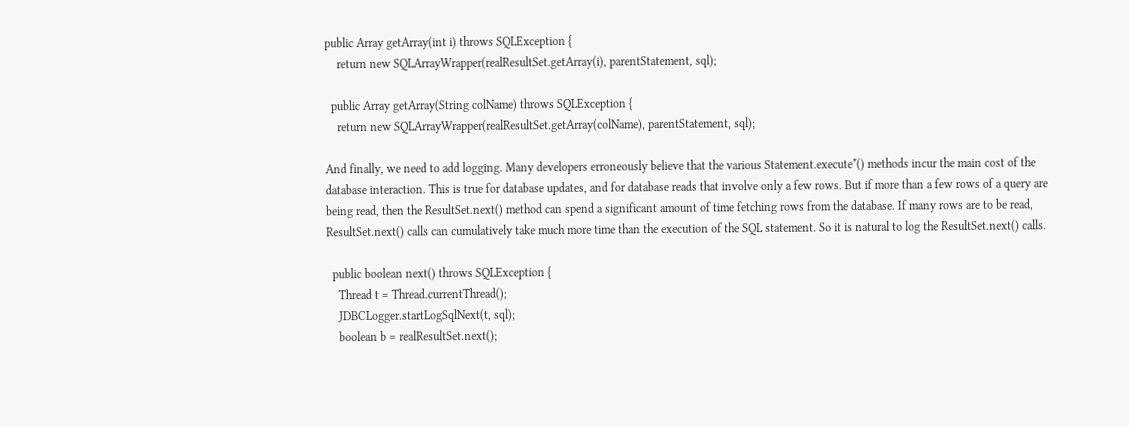public Array getArray(int i) throws SQLException {
    return new SQLArrayWrapper(realResultSet.getArray(i), parentStatement, sql);

  public Array getArray(String colName) throws SQLException {
    return new SQLArrayWrapper(realResultSet.getArray(colName), parentStatement, sql);

And finally, we need to add logging. Many developers erroneously believe that the various Statement.execute*() methods incur the main cost of the database interaction. This is true for database updates, and for database reads that involve only a few rows. But if more than a few rows of a query are being read, then the ResultSet.next() method can spend a significant amount of time fetching rows from the database. If many rows are to be read, ResultSet.next() calls can cumulatively take much more time than the execution of the SQL statement. So it is natural to log the ResultSet.next() calls.

  public boolean next() throws SQLException {
    Thread t = Thread.currentThread();
    JDBCLogger.startLogSqlNext(t, sql);
    boolean b = realResultSet.next();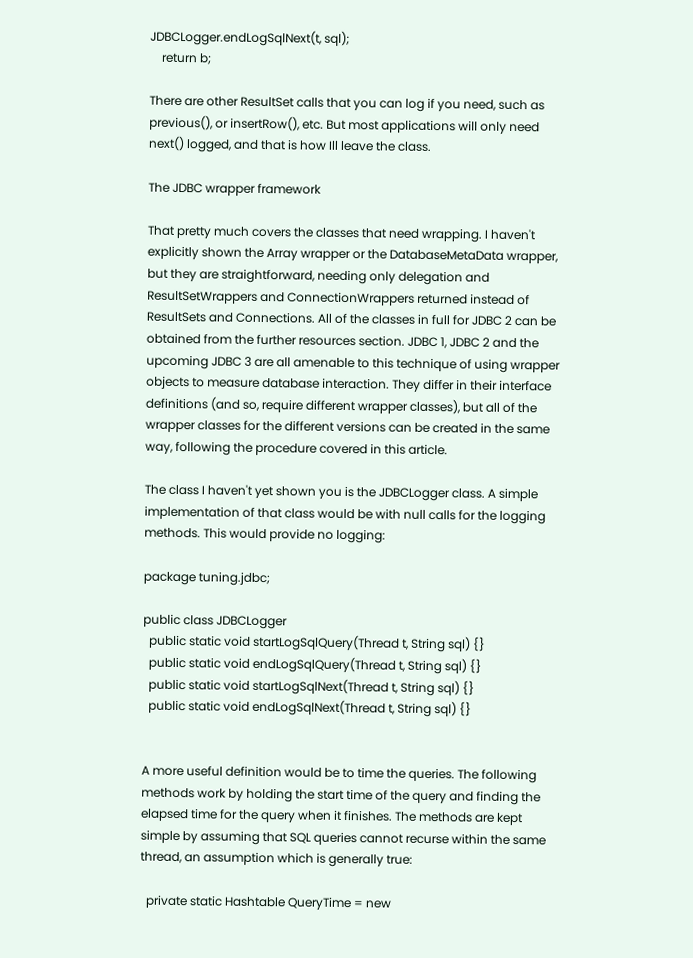JDBCLogger.endLogSqlNext(t, sql);
    return b;

There are other ResultSet calls that you can log if you need, such as previous(), or insertRow(), etc. But most applications will only need next() logged, and that is how Ill leave the class.

The JDBC wrapper framework

That pretty much covers the classes that need wrapping. I haven't explicitly shown the Array wrapper or the DatabaseMetaData wrapper, but they are straightforward, needing only delegation and ResultSetWrappers and ConnectionWrappers returned instead of ResultSets and Connections. All of the classes in full for JDBC 2 can be obtained from the further resources section. JDBC 1, JDBC 2 and the upcoming JDBC 3 are all amenable to this technique of using wrapper objects to measure database interaction. They differ in their interface definitions (and so, require different wrapper classes), but all of the wrapper classes for the different versions can be created in the same way, following the procedure covered in this article.

The class I haven't yet shown you is the JDBCLogger class. A simple implementation of that class would be with null calls for the logging methods. This would provide no logging:

package tuning.jdbc;

public class JDBCLogger
  public static void startLogSqlQuery(Thread t, String sql) {}
  public static void endLogSqlQuery(Thread t, String sql) {}
  public static void startLogSqlNext(Thread t, String sql) {}
  public static void endLogSqlNext(Thread t, String sql) {}


A more useful definition would be to time the queries. The following methods work by holding the start time of the query and finding the elapsed time for the query when it finishes. The methods are kept simple by assuming that SQL queries cannot recurse within the same thread, an assumption which is generally true:

  private static Hashtable QueryTime = new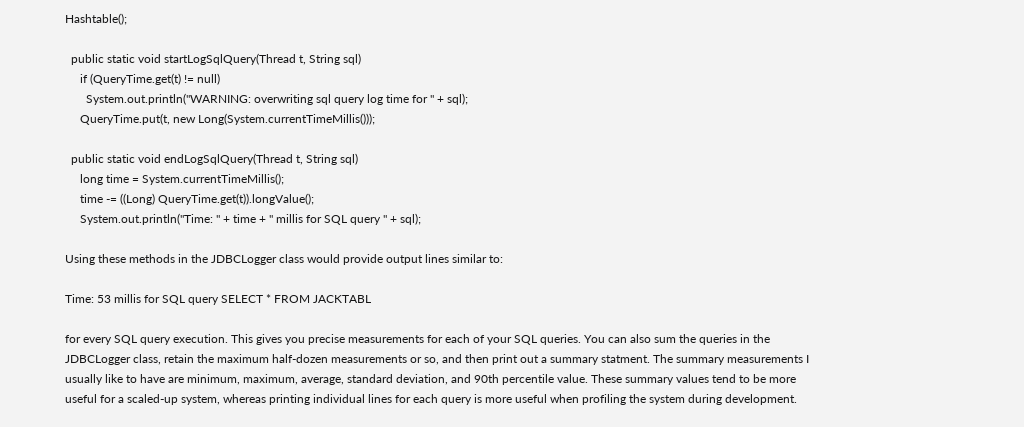Hashtable();

  public static void startLogSqlQuery(Thread t, String sql)
     if (QueryTime.get(t) != null)
       System.out.println("WARNING: overwriting sql query log time for " + sql);
     QueryTime.put(t, new Long(System.currentTimeMillis()));

  public static void endLogSqlQuery(Thread t, String sql)
     long time = System.currentTimeMillis();
     time -= ((Long) QueryTime.get(t)).longValue();
     System.out.println("Time: " + time + " millis for SQL query " + sql);

Using these methods in the JDBCLogger class would provide output lines similar to:

Time: 53 millis for SQL query SELECT * FROM JACKTABL

for every SQL query execution. This gives you precise measurements for each of your SQL queries. You can also sum the queries in the JDBCLogger class, retain the maximum half-dozen measurements or so, and then print out a summary statment. The summary measurements I usually like to have are minimum, maximum, average, standard deviation, and 90th percentile value. These summary values tend to be more useful for a scaled-up system, whereas printing individual lines for each query is more useful when profiling the system during development.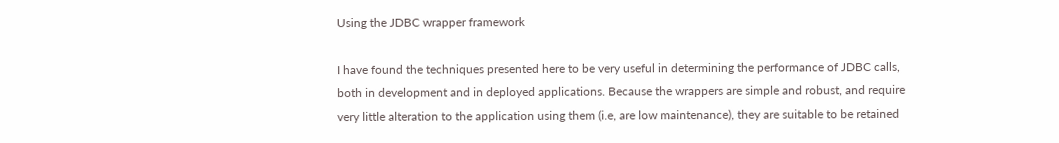Using the JDBC wrapper framework

I have found the techniques presented here to be very useful in determining the performance of JDBC calls, both in development and in deployed applications. Because the wrappers are simple and robust, and require very little alteration to the application using them (i.e, are low maintenance), they are suitable to be retained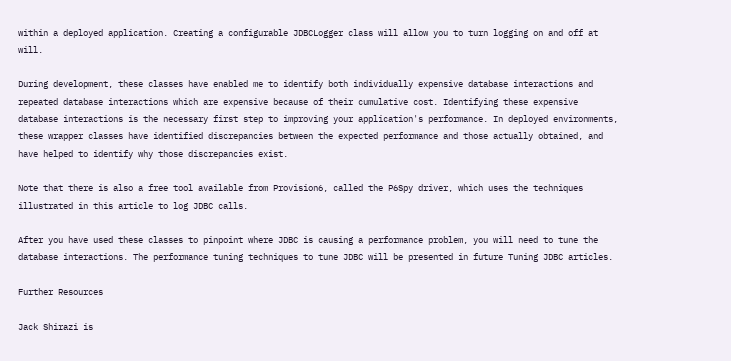within a deployed application. Creating a configurable JDBCLogger class will allow you to turn logging on and off at will.

During development, these classes have enabled me to identify both individually expensive database interactions and repeated database interactions which are expensive because of their cumulative cost. Identifying these expensive database interactions is the necessary first step to improving your application's performance. In deployed environments, these wrapper classes have identified discrepancies between the expected performance and those actually obtained, and have helped to identify why those discrepancies exist.

Note that there is also a free tool available from Provision6, called the P6Spy driver, which uses the techniques illustrated in this article to log JDBC calls.

After you have used these classes to pinpoint where JDBC is causing a performance problem, you will need to tune the database interactions. The performance tuning techniques to tune JDBC will be presented in future Tuning JDBC articles.

Further Resources

Jack Shirazi is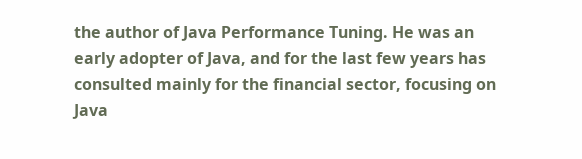the author of Java Performance Tuning. He was an early adopter of Java, and for the last few years has consulted mainly for the financial sector, focusing on Java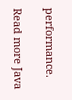performance.

Read more Java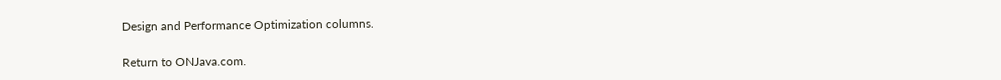Design and Performance Optimization columns.

Return to ONJava.com.